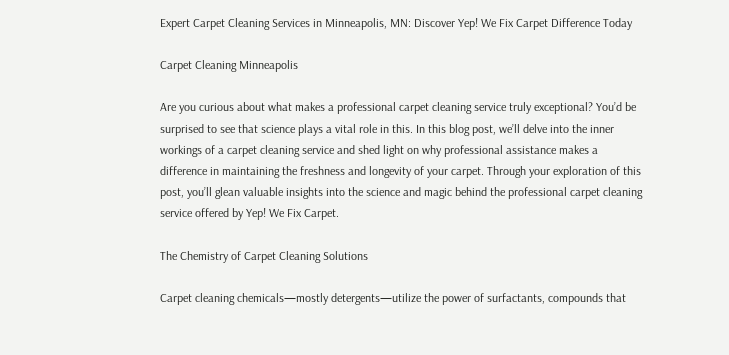Expert Carpet Cleaning Services in Minneapolis, MN: Discover Yep! We Fix Carpet Difference Today

Carpet Cleaning Minneapolis

Are you curious about what makes a professional carpet cleaning service truly exceptional? You’d be surprised to see that science plays a vital role in this. In this blog post, we’ll delve into the inner workings of a carpet cleaning service and shed light on why professional assistance makes a difference in maintaining the freshness and longevity of your carpet. Through your exploration of this post, you’ll glean valuable insights into the science and magic behind the professional carpet cleaning service offered by Yep! We Fix Carpet.

The Chemistry of Carpet Cleaning Solutions

Carpet cleaning chemicals—mostly detergents—utilize the power of surfactants, compounds that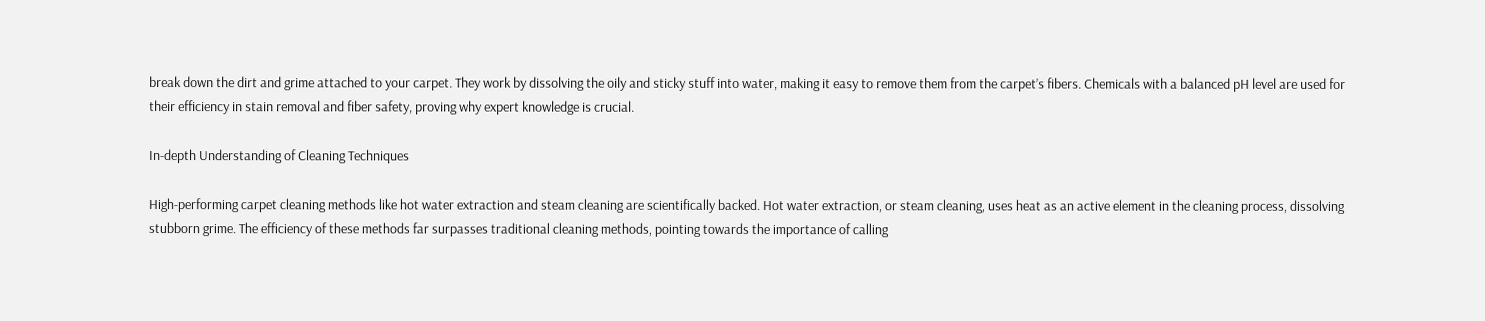break down the dirt and grime attached to your carpet. They work by dissolving the oily and sticky stuff into water, making it easy to remove them from the carpet’s fibers. Chemicals with a balanced pH level are used for their efficiency in stain removal and fiber safety, proving why expert knowledge is crucial.

In-depth Understanding of Cleaning Techniques

High-performing carpet cleaning methods like hot water extraction and steam cleaning are scientifically backed. Hot water extraction, or steam cleaning, uses heat as an active element in the cleaning process, dissolving stubborn grime. The efficiency of these methods far surpasses traditional cleaning methods, pointing towards the importance of calling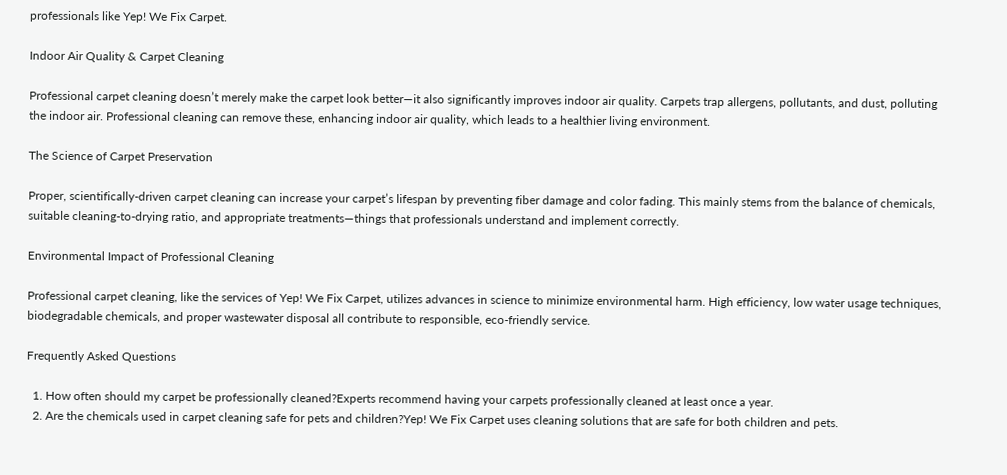professionals like Yep! We Fix Carpet.

Indoor Air Quality & Carpet Cleaning

Professional carpet cleaning doesn’t merely make the carpet look better—it also significantly improves indoor air quality. Carpets trap allergens, pollutants, and dust, polluting the indoor air. Professional cleaning can remove these, enhancing indoor air quality, which leads to a healthier living environment.

The Science of Carpet Preservation

Proper, scientifically-driven carpet cleaning can increase your carpet’s lifespan by preventing fiber damage and color fading. This mainly stems from the balance of chemicals, suitable cleaning-to-drying ratio, and appropriate treatments—things that professionals understand and implement correctly.

Environmental Impact of Professional Cleaning

Professional carpet cleaning, like the services of Yep! We Fix Carpet, utilizes advances in science to minimize environmental harm. High efficiency, low water usage techniques, biodegradable chemicals, and proper wastewater disposal all contribute to responsible, eco-friendly service.

Frequently Asked Questions

  1. How often should my carpet be professionally cleaned?Experts recommend having your carpets professionally cleaned at least once a year.
  2. Are the chemicals used in carpet cleaning safe for pets and children?Yep! We Fix Carpet uses cleaning solutions that are safe for both children and pets.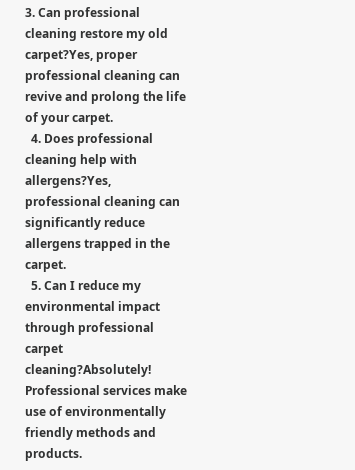3. Can professional cleaning restore my old carpet?Yes, proper professional cleaning can revive and prolong the life of your carpet.
  4. Does professional cleaning help with allergens?Yes, professional cleaning can significantly reduce allergens trapped in the carpet.
  5. Can I reduce my environmental impact through professional carpet cleaning?Absolutely! Professional services make use of environmentally friendly methods and products.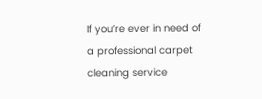If you’re ever in need of a professional carpet cleaning service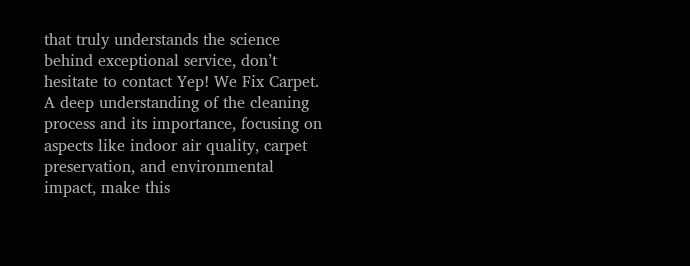that truly understands the science behind exceptional service, don’t hesitate to contact Yep! We Fix Carpet. A deep understanding of the cleaning process and its importance, focusing on aspects like indoor air quality, carpet preservation, and environmental impact, make this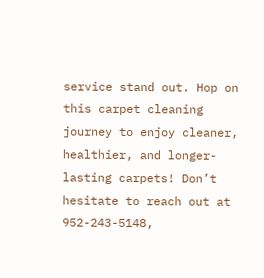service stand out. Hop on this carpet cleaning journey to enjoy cleaner, healthier, and longer-lasting carpets! Don’t hesitate to reach out at 952-243-5148,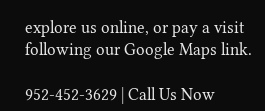explore us online, or pay a visit following our Google Maps link.

952-452-3629 | Call Us Now